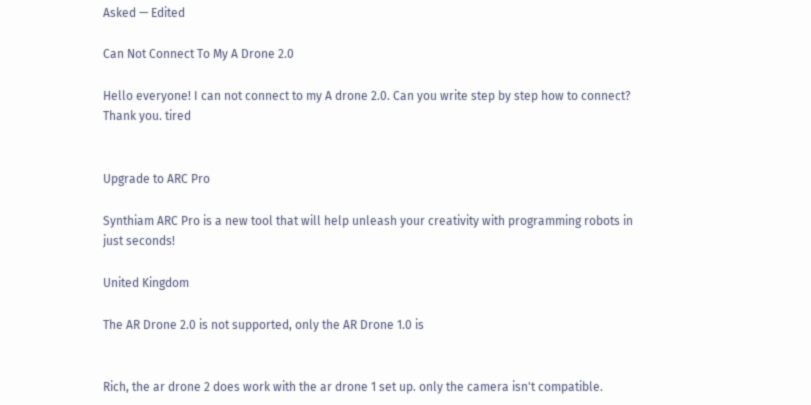Asked — Edited

Can Not Connect To My A Drone 2.0

Hello everyone! I can not connect to my A drone 2.0. Can you write step by step how to connect? Thank you. tired


Upgrade to ARC Pro

Synthiam ARC Pro is a new tool that will help unleash your creativity with programming robots in just seconds!

United Kingdom

The AR Drone 2.0 is not supported, only the AR Drone 1.0 is


Rich, the ar drone 2 does work with the ar drone 1 set up. only the camera isn't compatible.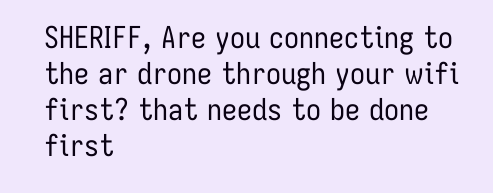SHERIFF, Are you connecting to the ar drone through your wifi first? that needs to be done first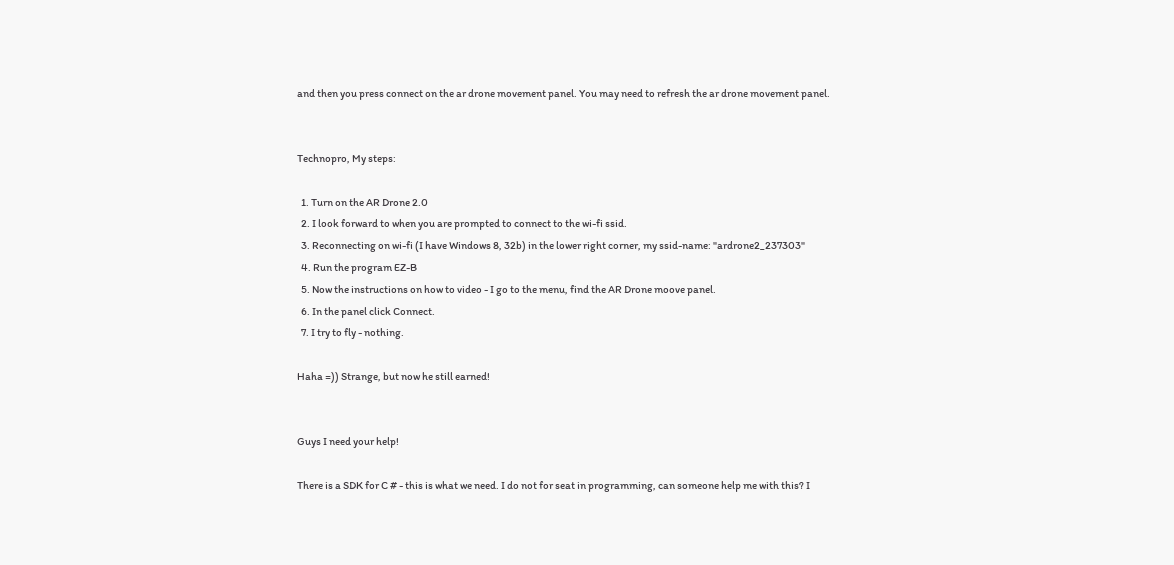and then you press connect on the ar drone movement panel. You may need to refresh the ar drone movement panel.


Technopro, My steps:

  1. Turn on the AR Drone 2.0
  2. I look forward to when you are prompted to connect to the wi-fi ssid.
  3. Reconnecting on wi-fi (I have Windows 8, 32b) in the lower right corner, my ssid-name: "ardrone2_237303"
  4. Run the program EZ-B
  5. Now the instructions on how to video - I go to the menu, find the AR Drone moove panel.
  6. In the panel click Connect.
  7. I try to fly - nothing.

Haha =)) Strange, but now he still earned!


Guys I need your help!

There is a SDK for C # - this is what we need. I do not for seat in programming, can someone help me with this? I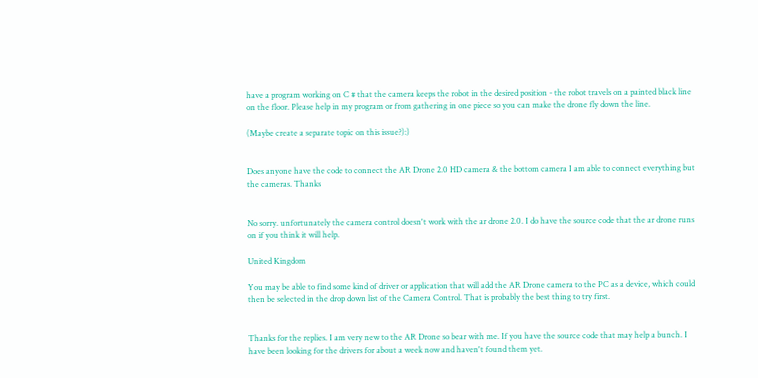have a program working on C # that the camera keeps the robot in the desired position - the robot travels on a painted black line on the floor. Please help in my program or from gathering in one piece so you can make the drone fly down the line.

(Maybe create a separate topic on this issue?):)


Does anyone have the code to connect the AR Drone 2.0 HD camera & the bottom camera I am able to connect everything but the cameras. Thanks


No sorry. unfortunately the camera control doesn't work with the ar drone 2.0. I do have the source code that the ar drone runs on if you think it will help.

United Kingdom

You may be able to find some kind of driver or application that will add the AR Drone camera to the PC as a device, which could then be selected in the drop down list of the Camera Control. That is probably the best thing to try first.


Thanks for the replies. I am very new to the AR Drone so bear with me. If you have the source code that may help a bunch. I have been looking for the drivers for about a week now and haven't found them yet.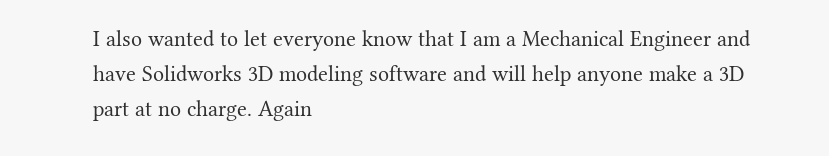I also wanted to let everyone know that I am a Mechanical Engineer and have Solidworks 3D modeling software and will help anyone make a 3D part at no charge. Again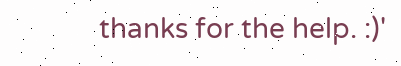thanks for the help. :)'